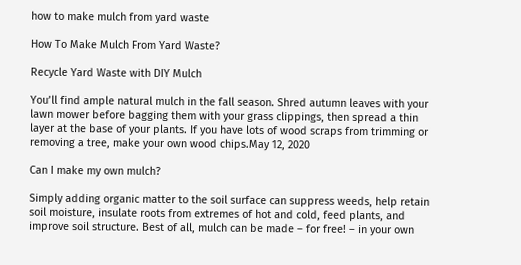how to make mulch from yard waste

How To Make Mulch From Yard Waste?

Recycle Yard Waste with DIY Mulch

You’ll find ample natural mulch in the fall season. Shred autumn leaves with your lawn mower before bagging them with your grass clippings, then spread a thin layer at the base of your plants. If you have lots of wood scraps from trimming or removing a tree, make your own wood chips.May 12, 2020

Can I make my own mulch?

Simply adding organic matter to the soil surface can suppress weeds, help retain soil moisture, insulate roots from extremes of hot and cold, feed plants, and improve soil structure. Best of all, mulch can be made – for free! – in your own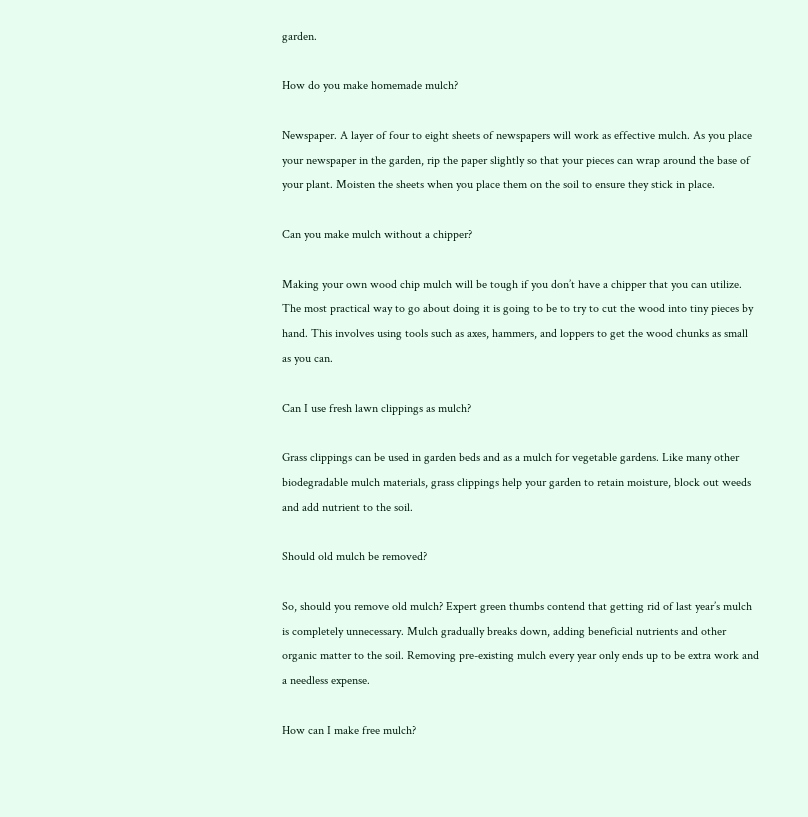garden.

How do you make homemade mulch?

Newspaper. A layer of four to eight sheets of newspapers will work as effective mulch. As you place your newspaper in the garden, rip the paper slightly so that your pieces can wrap around the base of your plant. Moisten the sheets when you place them on the soil to ensure they stick in place.

Can you make mulch without a chipper?

Making your own wood chip mulch will be tough if you don’t have a chipper that you can utilize. The most practical way to go about doing it is going to be to try to cut the wood into tiny pieces by hand. This involves using tools such as axes, hammers, and loppers to get the wood chunks as small as you can.

Can I use fresh lawn clippings as mulch?

Grass clippings can be used in garden beds and as a mulch for vegetable gardens. Like many other biodegradable mulch materials, grass clippings help your garden to retain moisture, block out weeds and add nutrient to the soil.

Should old mulch be removed?

So, should you remove old mulch? Expert green thumbs contend that getting rid of last year’s mulch is completely unnecessary. Mulch gradually breaks down, adding beneficial nutrients and other organic matter to the soil. Removing pre-existing mulch every year only ends up to be extra work and a needless expense.

How can I make free mulch?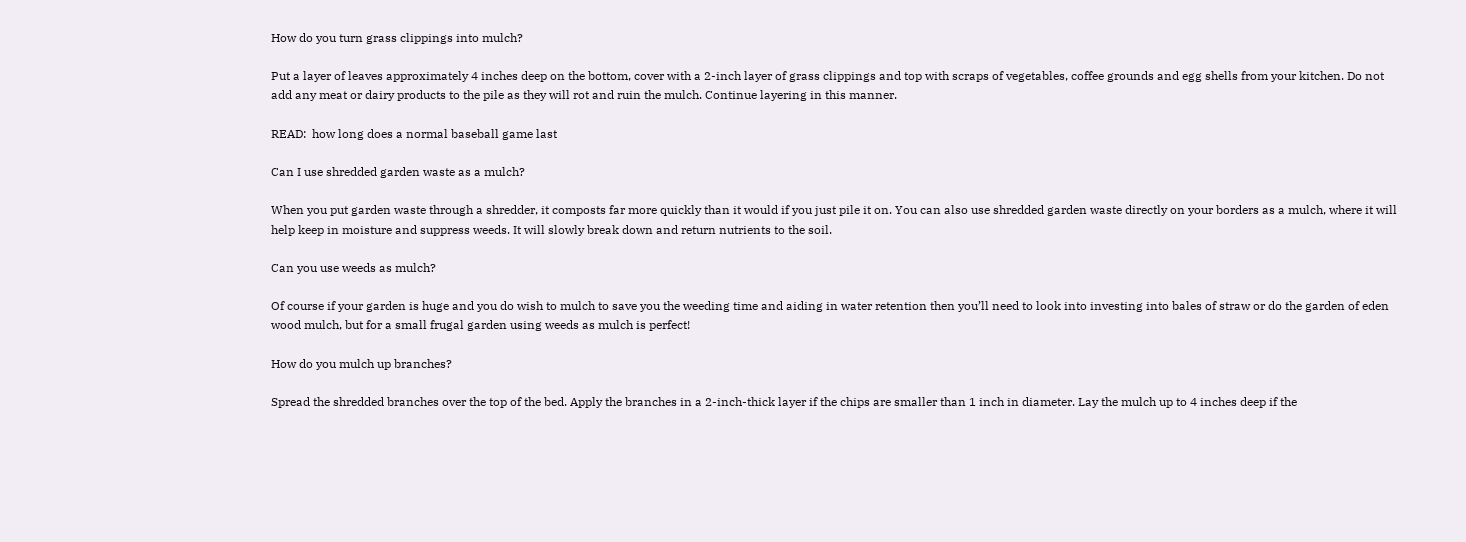How do you turn grass clippings into mulch?

Put a layer of leaves approximately 4 inches deep on the bottom, cover with a 2-inch layer of grass clippings and top with scraps of vegetables, coffee grounds and egg shells from your kitchen. Do not add any meat or dairy products to the pile as they will rot and ruin the mulch. Continue layering in this manner.

READ:  how long does a normal baseball game last

Can I use shredded garden waste as a mulch?

When you put garden waste through a shredder, it composts far more quickly than it would if you just pile it on. You can also use shredded garden waste directly on your borders as a mulch, where it will help keep in moisture and suppress weeds. It will slowly break down and return nutrients to the soil.

Can you use weeds as mulch?

Of course if your garden is huge and you do wish to mulch to save you the weeding time and aiding in water retention then you’ll need to look into investing into bales of straw or do the garden of eden wood mulch, but for a small frugal garden using weeds as mulch is perfect!

How do you mulch up branches?

Spread the shredded branches over the top of the bed. Apply the branches in a 2-inch-thick layer if the chips are smaller than 1 inch in diameter. Lay the mulch up to 4 inches deep if the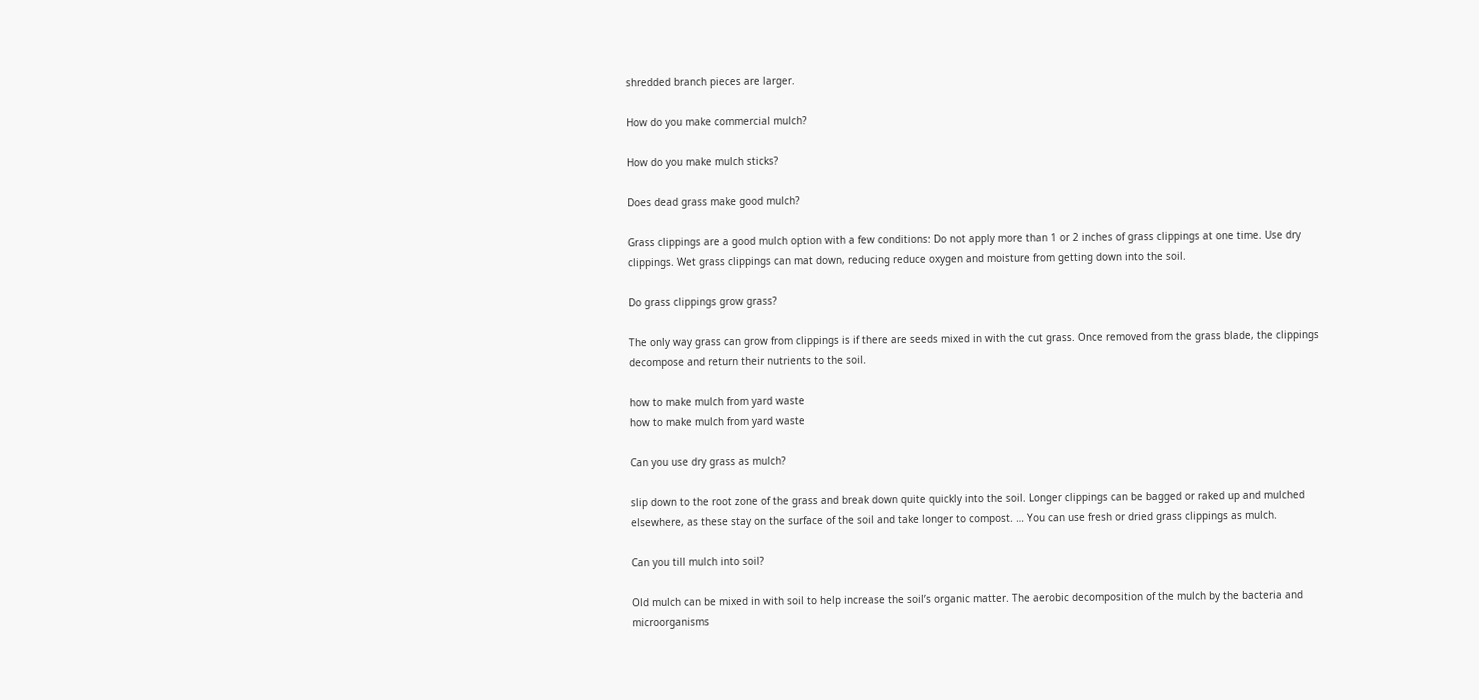shredded branch pieces are larger.

How do you make commercial mulch?

How do you make mulch sticks?

Does dead grass make good mulch?

Grass clippings are a good mulch option with a few conditions: Do not apply more than 1 or 2 inches of grass clippings at one time. Use dry clippings. Wet grass clippings can mat down, reducing reduce oxygen and moisture from getting down into the soil.

Do grass clippings grow grass?

The only way grass can grow from clippings is if there are seeds mixed in with the cut grass. Once removed from the grass blade, the clippings decompose and return their nutrients to the soil.

how to make mulch from yard waste
how to make mulch from yard waste

Can you use dry grass as mulch?

slip down to the root zone of the grass and break down quite quickly into the soil. Longer clippings can be bagged or raked up and mulched elsewhere, as these stay on the surface of the soil and take longer to compost. … You can use fresh or dried grass clippings as mulch.

Can you till mulch into soil?

Old mulch can be mixed in with soil to help increase the soil’s organic matter. The aerobic decomposition of the mulch by the bacteria and microorganisms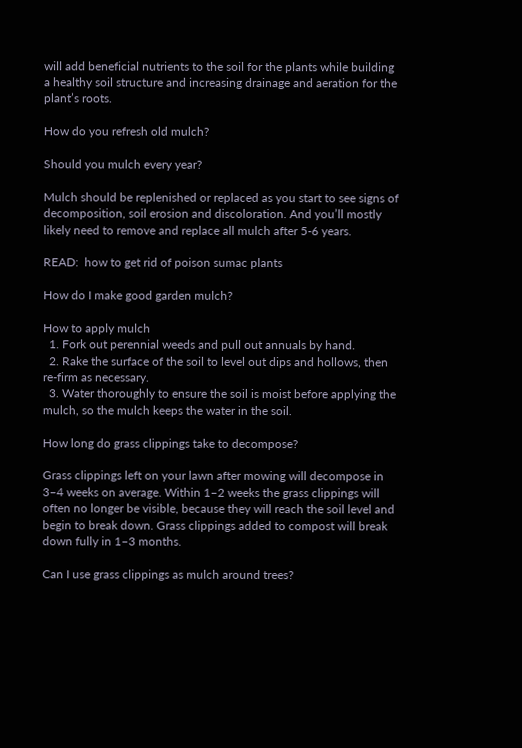will add beneficial nutrients to the soil for the plants while building a healthy soil structure and increasing drainage and aeration for the plant’s roots.

How do you refresh old mulch?

Should you mulch every year?

Mulch should be replenished or replaced as you start to see signs of decomposition, soil erosion and discoloration. And you’ll mostly likely need to remove and replace all mulch after 5-6 years.

READ:  how to get rid of poison sumac plants

How do I make good garden mulch?

How to apply mulch
  1. Fork out perennial weeds and pull out annuals by hand.
  2. Rake the surface of the soil to level out dips and hollows, then re-firm as necessary.
  3. Water thoroughly to ensure the soil is moist before applying the mulch, so the mulch keeps the water in the soil.

How long do grass clippings take to decompose?

Grass clippings left on your lawn after mowing will decompose in 3–4 weeks on average. Within 1–2 weeks the grass clippings will often no longer be visible, because they will reach the soil level and begin to break down. Grass clippings added to compost will break down fully in 1–3 months.

Can I use grass clippings as mulch around trees?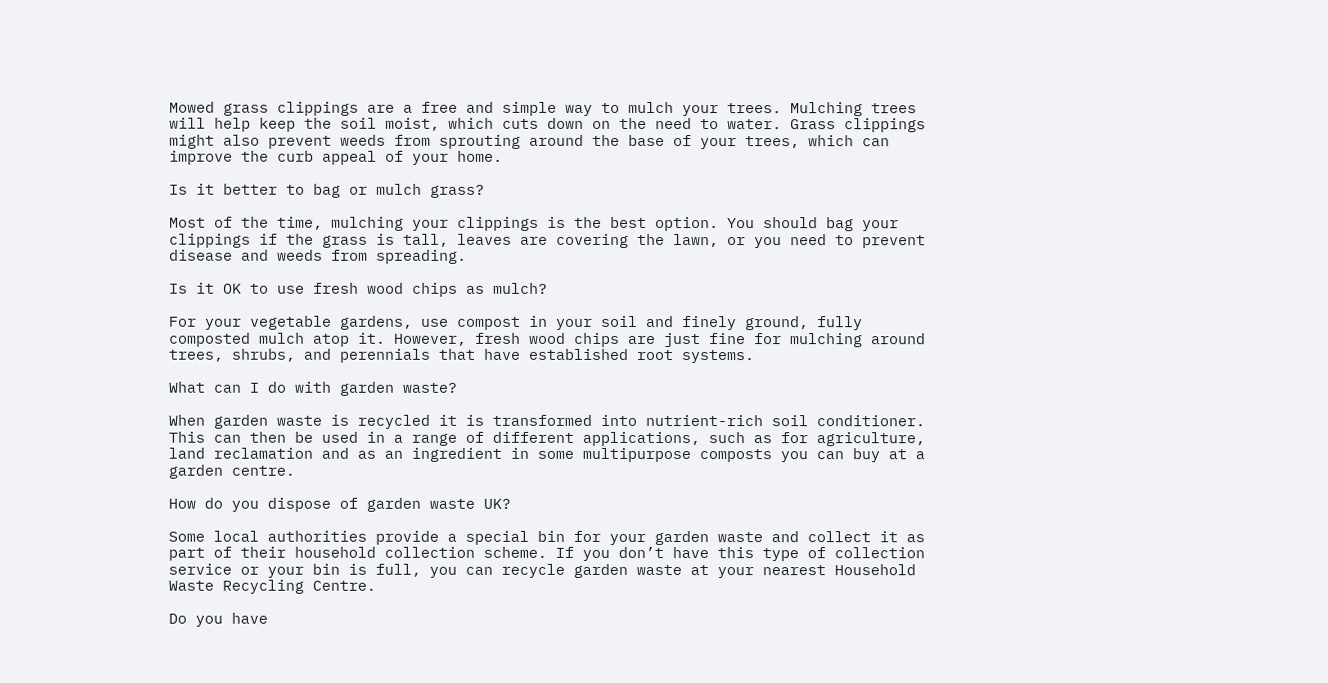Mowed grass clippings are a free and simple way to mulch your trees. Mulching trees will help keep the soil moist, which cuts down on the need to water. Grass clippings might also prevent weeds from sprouting around the base of your trees, which can improve the curb appeal of your home.

Is it better to bag or mulch grass?

Most of the time, mulching your clippings is the best option. You should bag your clippings if the grass is tall, leaves are covering the lawn, or you need to prevent disease and weeds from spreading.

Is it OK to use fresh wood chips as mulch?

For your vegetable gardens, use compost in your soil and finely ground, fully composted mulch atop it. However, fresh wood chips are just fine for mulching around trees, shrubs, and perennials that have established root systems.

What can I do with garden waste?

When garden waste is recycled it is transformed into nutrient-rich soil conditioner. This can then be used in a range of different applications, such as for agriculture, land reclamation and as an ingredient in some multipurpose composts you can buy at a garden centre.

How do you dispose of garden waste UK?

Some local authorities provide a special bin for your garden waste and collect it as part of their household collection scheme. If you don’t have this type of collection service or your bin is full, you can recycle garden waste at your nearest Household Waste Recycling Centre.

Do you have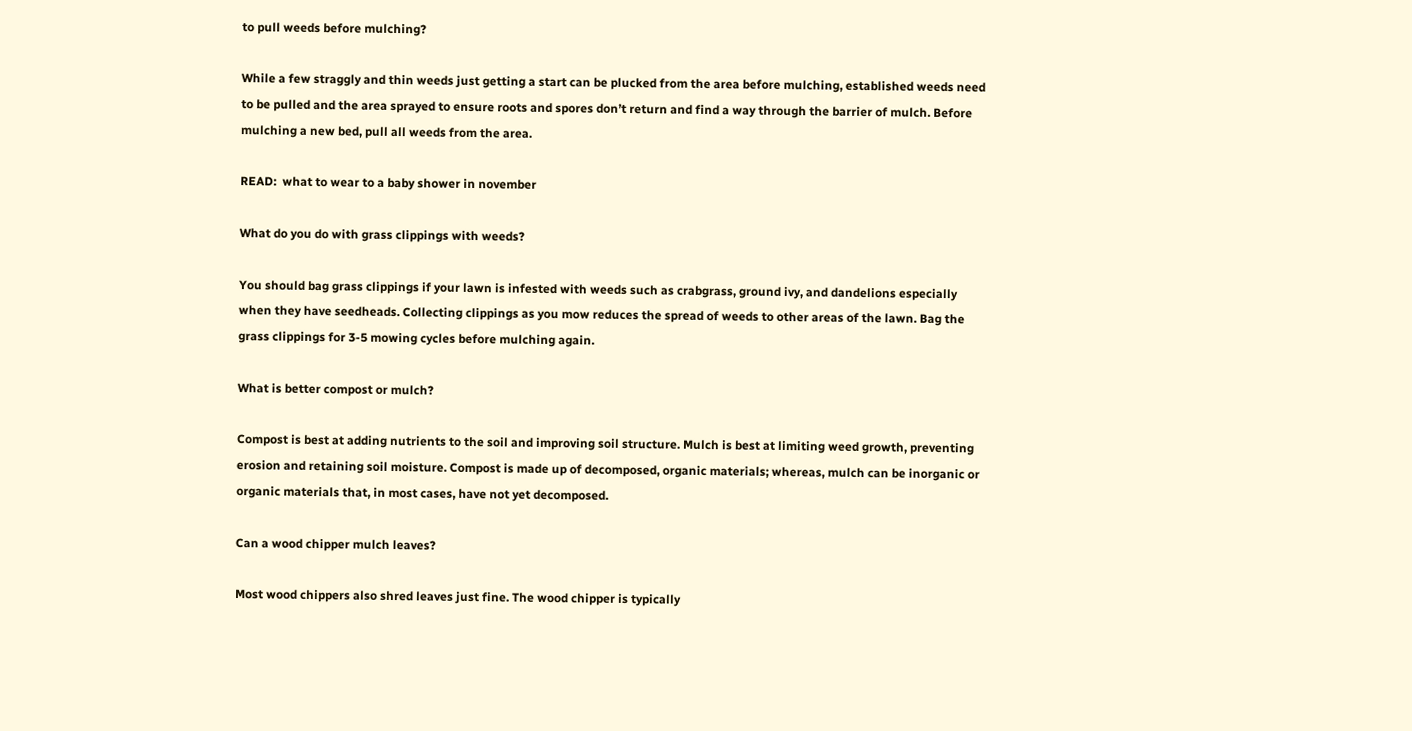to pull weeds before mulching?

While a few straggly and thin weeds just getting a start can be plucked from the area before mulching, established weeds need to be pulled and the area sprayed to ensure roots and spores don’t return and find a way through the barrier of mulch. Before mulching a new bed, pull all weeds from the area.

READ:  what to wear to a baby shower in november

What do you do with grass clippings with weeds?

You should bag grass clippings if your lawn is infested with weeds such as crabgrass, ground ivy, and dandelions especially when they have seedheads. Collecting clippings as you mow reduces the spread of weeds to other areas of the lawn. Bag the grass clippings for 3-5 mowing cycles before mulching again.

What is better compost or mulch?

Compost is best at adding nutrients to the soil and improving soil structure. Mulch is best at limiting weed growth, preventing erosion and retaining soil moisture. Compost is made up of decomposed, organic materials; whereas, mulch can be inorganic or organic materials that, in most cases, have not yet decomposed.

Can a wood chipper mulch leaves?

Most wood chippers also shred leaves just fine. The wood chipper is typically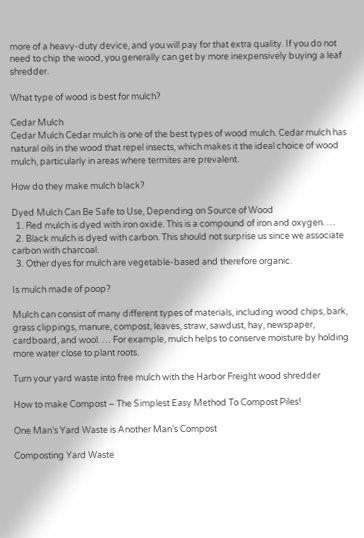more of a heavy-duty device, and you will pay for that extra quality. If you do not need to chip the wood, you generally can get by more inexpensively buying a leaf shredder.

What type of wood is best for mulch?

Cedar Mulch
Cedar Mulch Cedar mulch is one of the best types of wood mulch. Cedar mulch has natural oils in the wood that repel insects, which makes it the ideal choice of wood mulch, particularly in areas where termites are prevalent.

How do they make mulch black?

Dyed Mulch Can Be Safe to Use, Depending on Source of Wood
  1. Red mulch is dyed with iron oxide. This is a compound of iron and oxygen. …
  2. Black mulch is dyed with carbon. This should not surprise us since we associate carbon with charcoal.
  3. Other dyes for mulch are vegetable-based and therefore organic.

Is mulch made of poop?

Mulch can consist of many different types of materials, including wood chips, bark, grass clippings, manure, compost, leaves, straw, sawdust, hay, newspaper, cardboard, and wool. … For example, mulch helps to conserve moisture by holding more water close to plant roots.

Turn your yard waste into free mulch with the Harbor Freight wood shredder

How to make Compost – The Simplest Easy Method To Compost Piles!

One Man’s Yard Waste is Another Man’s Compost

Composting Yard Waste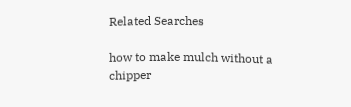Related Searches

how to make mulch without a chipper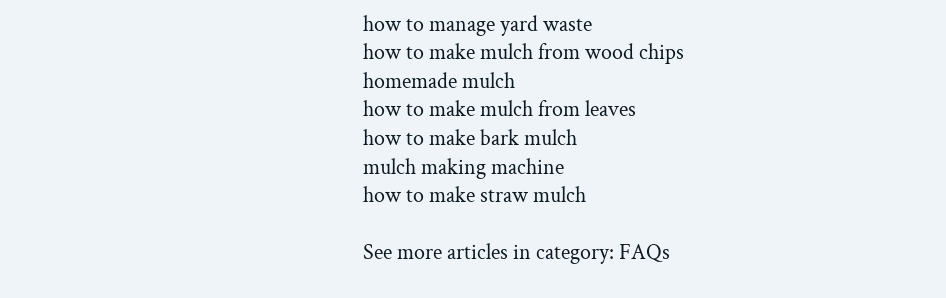how to manage yard waste
how to make mulch from wood chips
homemade mulch
how to make mulch from leaves
how to make bark mulch
mulch making machine
how to make straw mulch

See more articles in category: FAQs